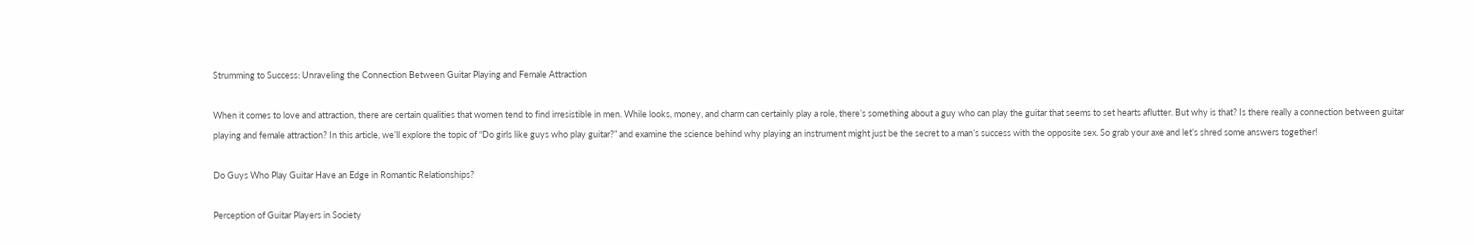Strumming to Success: Unraveling the Connection Between Guitar Playing and Female Attraction

When it comes to love and attraction, there are certain qualities that women tend to find irresistible in men. While looks, money, and charm can certainly play a role, there’s something about a guy who can play the guitar that seems to set hearts aflutter. But why is that? Is there really a connection between guitar playing and female attraction? In this article, we’ll explore the topic of “Do girls like guys who play guitar?” and examine the science behind why playing an instrument might just be the secret to a man’s success with the opposite sex. So grab your axe and let’s shred some answers together!

Do Guys Who Play Guitar Have an Edge in Romantic Relationships?

Perception of Guitar Players in Society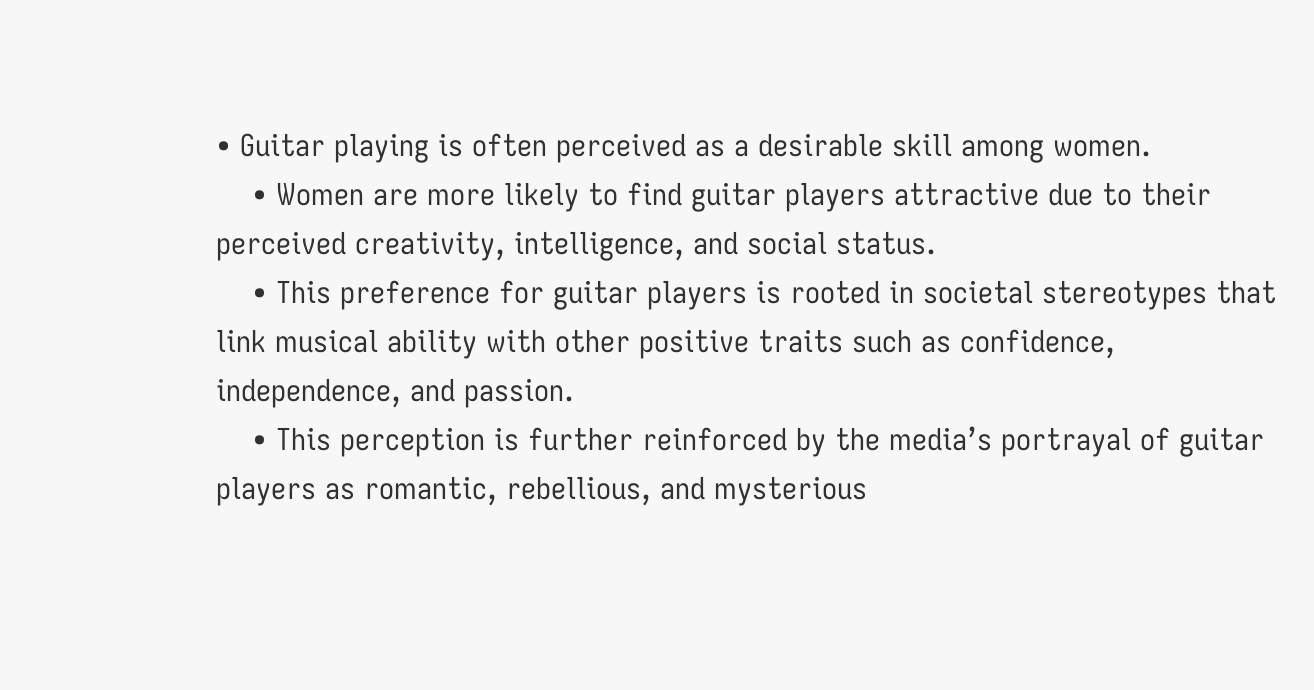• Guitar playing is often perceived as a desirable skill among women.
    • Women are more likely to find guitar players attractive due to their perceived creativity, intelligence, and social status.
    • This preference for guitar players is rooted in societal stereotypes that link musical ability with other positive traits such as confidence, independence, and passion.
    • This perception is further reinforced by the media’s portrayal of guitar players as romantic, rebellious, and mysterious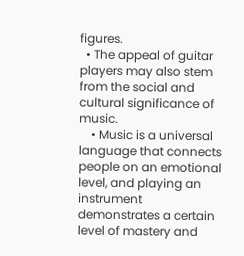figures.
  • The appeal of guitar players may also stem from the social and cultural significance of music.
    • Music is a universal language that connects people on an emotional level, and playing an instrument demonstrates a certain level of mastery and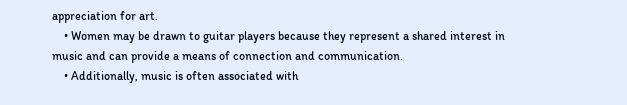appreciation for art.
    • Women may be drawn to guitar players because they represent a shared interest in music and can provide a means of connection and communication.
    • Additionally, music is often associated with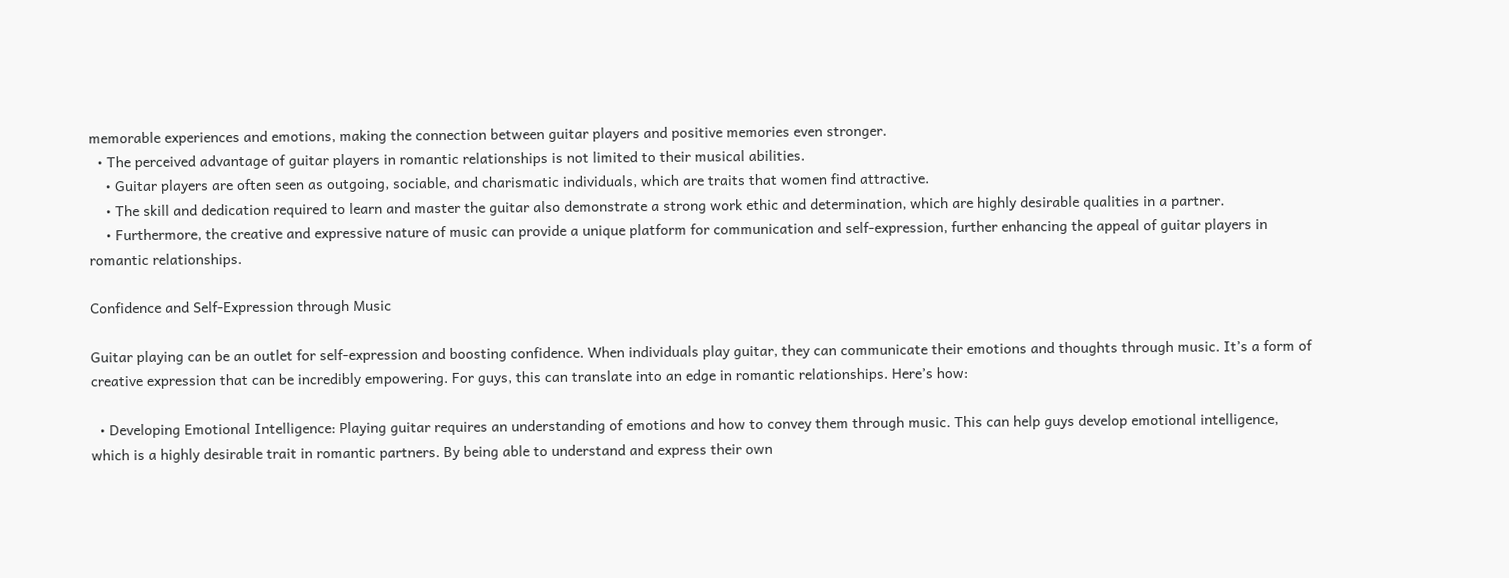memorable experiences and emotions, making the connection between guitar players and positive memories even stronger.
  • The perceived advantage of guitar players in romantic relationships is not limited to their musical abilities.
    • Guitar players are often seen as outgoing, sociable, and charismatic individuals, which are traits that women find attractive.
    • The skill and dedication required to learn and master the guitar also demonstrate a strong work ethic and determination, which are highly desirable qualities in a partner.
    • Furthermore, the creative and expressive nature of music can provide a unique platform for communication and self-expression, further enhancing the appeal of guitar players in romantic relationships.

Confidence and Self-Expression through Music

Guitar playing can be an outlet for self-expression and boosting confidence. When individuals play guitar, they can communicate their emotions and thoughts through music. It’s a form of creative expression that can be incredibly empowering. For guys, this can translate into an edge in romantic relationships. Here’s how:

  • Developing Emotional Intelligence: Playing guitar requires an understanding of emotions and how to convey them through music. This can help guys develop emotional intelligence, which is a highly desirable trait in romantic partners. By being able to understand and express their own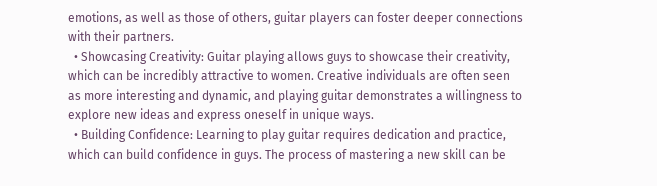emotions, as well as those of others, guitar players can foster deeper connections with their partners.
  • Showcasing Creativity: Guitar playing allows guys to showcase their creativity, which can be incredibly attractive to women. Creative individuals are often seen as more interesting and dynamic, and playing guitar demonstrates a willingness to explore new ideas and express oneself in unique ways.
  • Building Confidence: Learning to play guitar requires dedication and practice, which can build confidence in guys. The process of mastering a new skill can be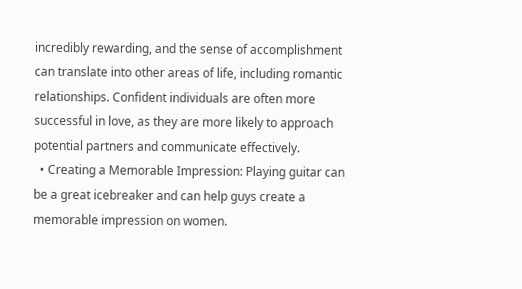incredibly rewarding, and the sense of accomplishment can translate into other areas of life, including romantic relationships. Confident individuals are often more successful in love, as they are more likely to approach potential partners and communicate effectively.
  • Creating a Memorable Impression: Playing guitar can be a great icebreaker and can help guys create a memorable impression on women.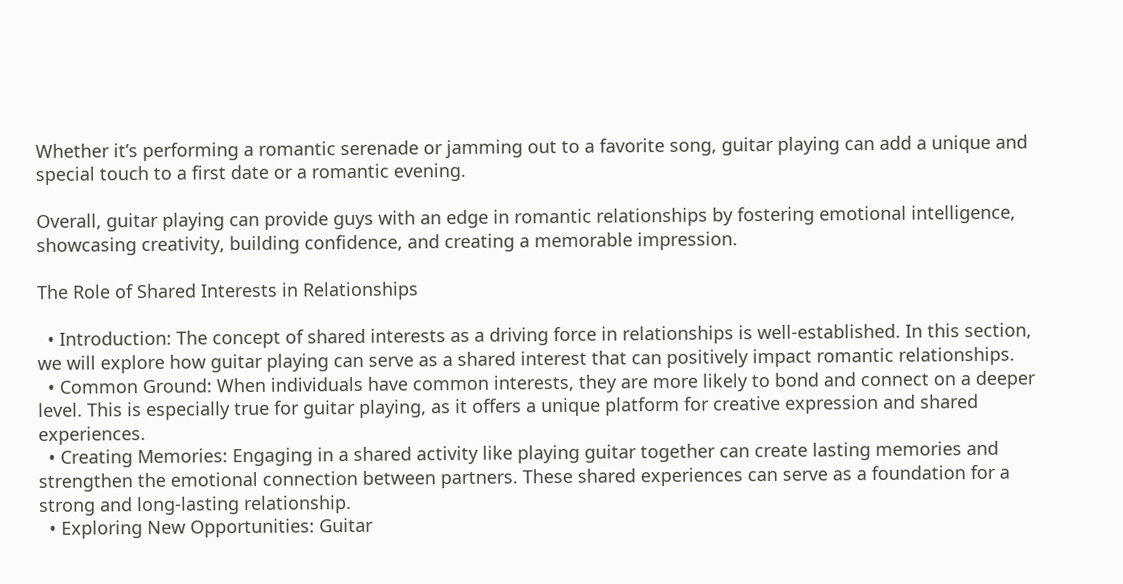Whether it’s performing a romantic serenade or jamming out to a favorite song, guitar playing can add a unique and special touch to a first date or a romantic evening.

Overall, guitar playing can provide guys with an edge in romantic relationships by fostering emotional intelligence, showcasing creativity, building confidence, and creating a memorable impression.

The Role of Shared Interests in Relationships

  • Introduction: The concept of shared interests as a driving force in relationships is well-established. In this section, we will explore how guitar playing can serve as a shared interest that can positively impact romantic relationships.
  • Common Ground: When individuals have common interests, they are more likely to bond and connect on a deeper level. This is especially true for guitar playing, as it offers a unique platform for creative expression and shared experiences.
  • Creating Memories: Engaging in a shared activity like playing guitar together can create lasting memories and strengthen the emotional connection between partners. These shared experiences can serve as a foundation for a strong and long-lasting relationship.
  • Exploring New Opportunities: Guitar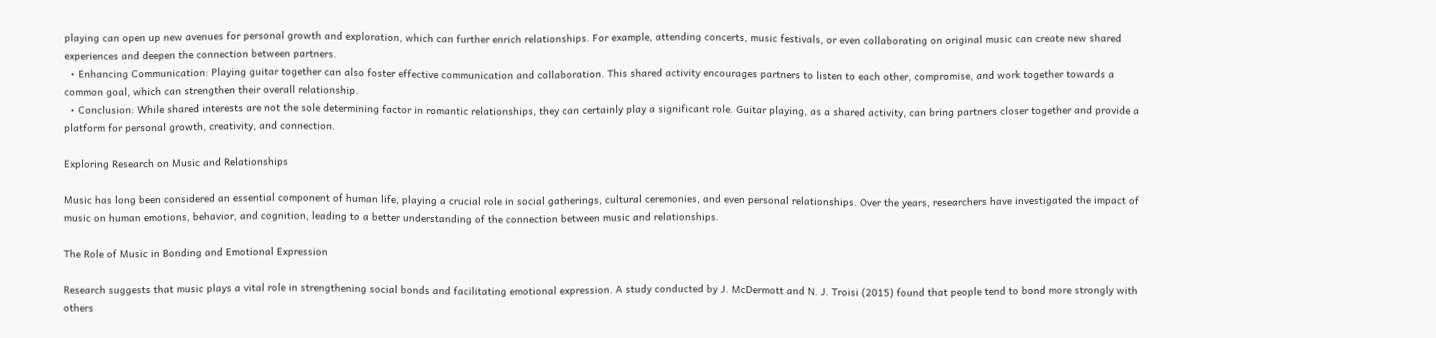playing can open up new avenues for personal growth and exploration, which can further enrich relationships. For example, attending concerts, music festivals, or even collaborating on original music can create new shared experiences and deepen the connection between partners.
  • Enhancing Communication: Playing guitar together can also foster effective communication and collaboration. This shared activity encourages partners to listen to each other, compromise, and work together towards a common goal, which can strengthen their overall relationship.
  • Conclusion: While shared interests are not the sole determining factor in romantic relationships, they can certainly play a significant role. Guitar playing, as a shared activity, can bring partners closer together and provide a platform for personal growth, creativity, and connection.

Exploring Research on Music and Relationships

Music has long been considered an essential component of human life, playing a crucial role in social gatherings, cultural ceremonies, and even personal relationships. Over the years, researchers have investigated the impact of music on human emotions, behavior, and cognition, leading to a better understanding of the connection between music and relationships.

The Role of Music in Bonding and Emotional Expression

Research suggests that music plays a vital role in strengthening social bonds and facilitating emotional expression. A study conducted by J. McDermott and N. J. Troisi (2015) found that people tend to bond more strongly with others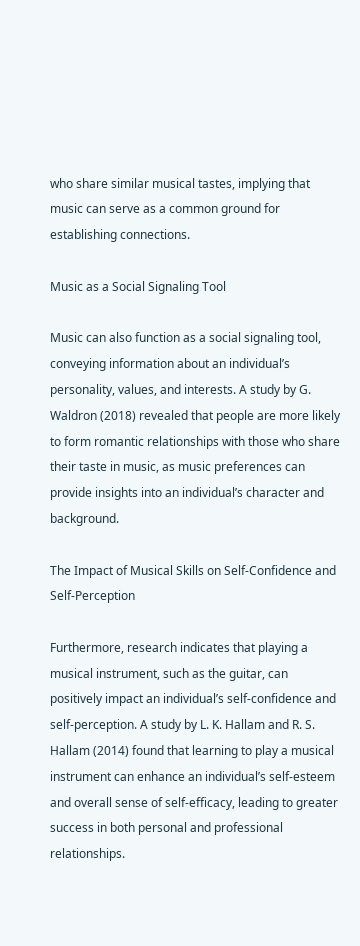who share similar musical tastes, implying that music can serve as a common ground for establishing connections.

Music as a Social Signaling Tool

Music can also function as a social signaling tool, conveying information about an individual’s personality, values, and interests. A study by G. Waldron (2018) revealed that people are more likely to form romantic relationships with those who share their taste in music, as music preferences can provide insights into an individual’s character and background.

The Impact of Musical Skills on Self-Confidence and Self-Perception

Furthermore, research indicates that playing a musical instrument, such as the guitar, can positively impact an individual’s self-confidence and self-perception. A study by L. K. Hallam and R. S. Hallam (2014) found that learning to play a musical instrument can enhance an individual’s self-esteem and overall sense of self-efficacy, leading to greater success in both personal and professional relationships.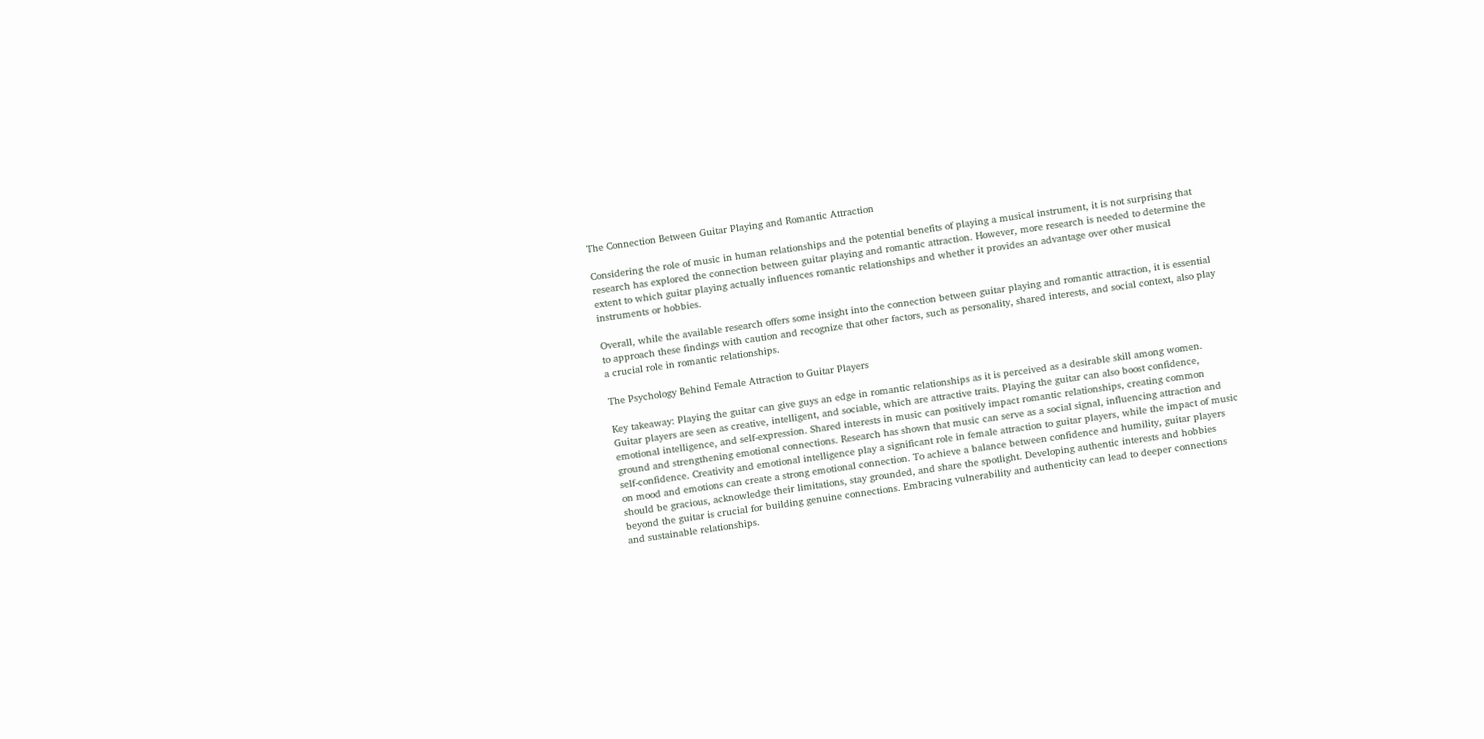The Connection Between Guitar Playing and Romantic Attraction

Considering the role of music in human relationships and the potential benefits of playing a musical instrument, it is not surprising that research has explored the connection between guitar playing and romantic attraction. However, more research is needed to determine the extent to which guitar playing actually influences romantic relationships and whether it provides an advantage over other musical instruments or hobbies.

Overall, while the available research offers some insight into the connection between guitar playing and romantic attraction, it is essential to approach these findings with caution and recognize that other factors, such as personality, shared interests, and social context, also play a crucial role in romantic relationships.

The Psychology Behind Female Attraction to Guitar Players

Key takeaway: Playing the guitar can give guys an edge in romantic relationships as it is perceived as a desirable skill among women. Guitar players are seen as creative, intelligent, and sociable, which are attractive traits. Playing the guitar can also boost confidence, emotional intelligence, and self-expression. Shared interests in music can positively impact romantic relationships, creating common ground and strengthening emotional connections. Research has shown that music can serve as a social signal, influencing attraction and self-confidence. Creativity and emotional intelligence play a significant role in female attraction to guitar players, while the impact of music on mood and emotions can create a strong emotional connection. To achieve a balance between confidence and humility, guitar players should be gracious, acknowledge their limitations, stay grounded, and share the spotlight. Developing authentic interests and hobbies beyond the guitar is crucial for building genuine connections. Embracing vulnerability and authenticity can lead to deeper connections and sustainable relationships.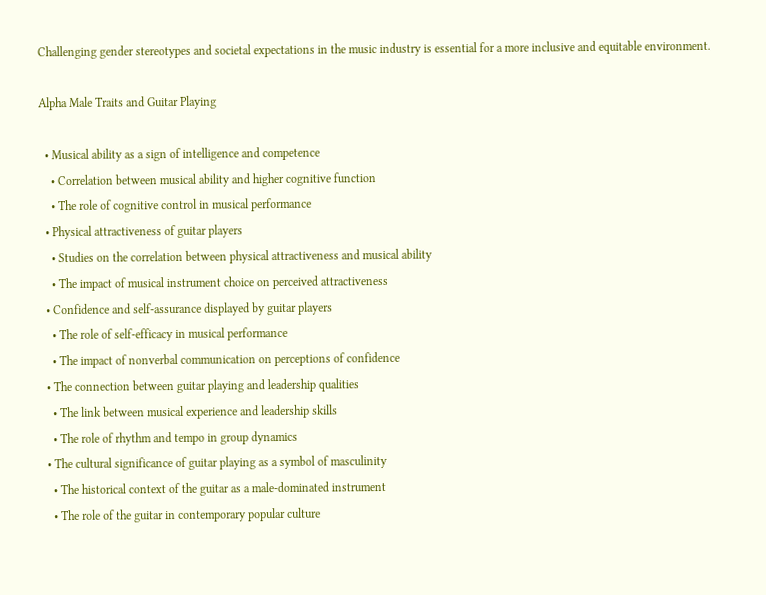Challenging gender stereotypes and societal expectations in the music industry is essential for a more inclusive and equitable environment.

Alpha Male Traits and Guitar Playing

  • Musical ability as a sign of intelligence and competence
    • Correlation between musical ability and higher cognitive function
    • The role of cognitive control in musical performance
  • Physical attractiveness of guitar players
    • Studies on the correlation between physical attractiveness and musical ability
    • The impact of musical instrument choice on perceived attractiveness
  • Confidence and self-assurance displayed by guitar players
    • The role of self-efficacy in musical performance
    • The impact of nonverbal communication on perceptions of confidence
  • The connection between guitar playing and leadership qualities
    • The link between musical experience and leadership skills
    • The role of rhythm and tempo in group dynamics
  • The cultural significance of guitar playing as a symbol of masculinity
    • The historical context of the guitar as a male-dominated instrument
    • The role of the guitar in contemporary popular culture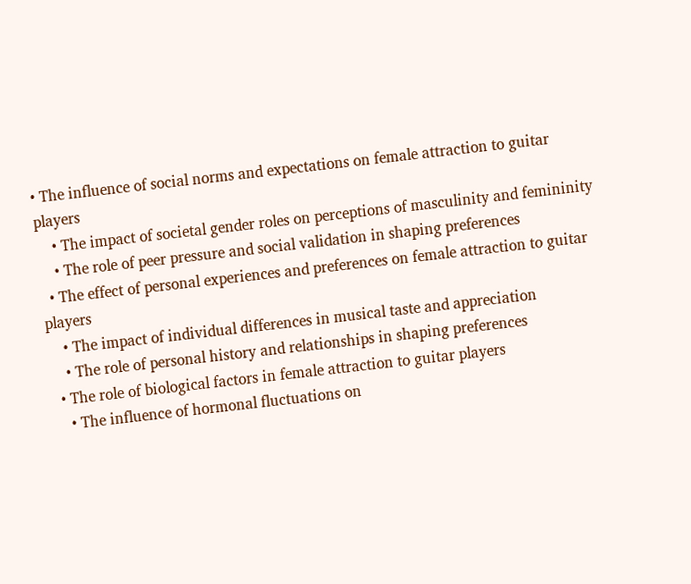• The influence of social norms and expectations on female attraction to guitar players
    • The impact of societal gender roles on perceptions of masculinity and femininity
    • The role of peer pressure and social validation in shaping preferences
  • The effect of personal experiences and preferences on female attraction to guitar players
    • The impact of individual differences in musical taste and appreciation
    • The role of personal history and relationships in shaping preferences
  • The role of biological factors in female attraction to guitar players
    • The influence of hormonal fluctuations on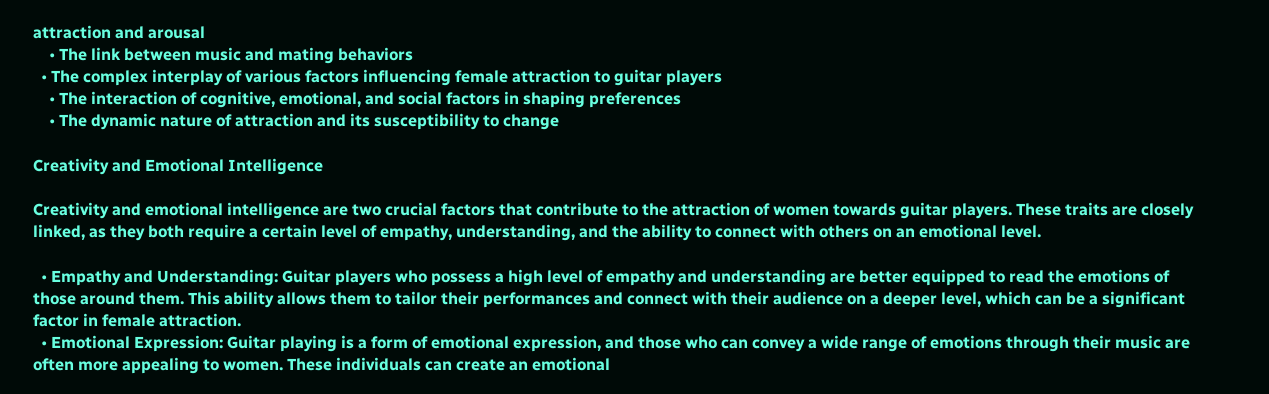attraction and arousal
    • The link between music and mating behaviors
  • The complex interplay of various factors influencing female attraction to guitar players
    • The interaction of cognitive, emotional, and social factors in shaping preferences
    • The dynamic nature of attraction and its susceptibility to change

Creativity and Emotional Intelligence

Creativity and emotional intelligence are two crucial factors that contribute to the attraction of women towards guitar players. These traits are closely linked, as they both require a certain level of empathy, understanding, and the ability to connect with others on an emotional level.

  • Empathy and Understanding: Guitar players who possess a high level of empathy and understanding are better equipped to read the emotions of those around them. This ability allows them to tailor their performances and connect with their audience on a deeper level, which can be a significant factor in female attraction.
  • Emotional Expression: Guitar playing is a form of emotional expression, and those who can convey a wide range of emotions through their music are often more appealing to women. These individuals can create an emotional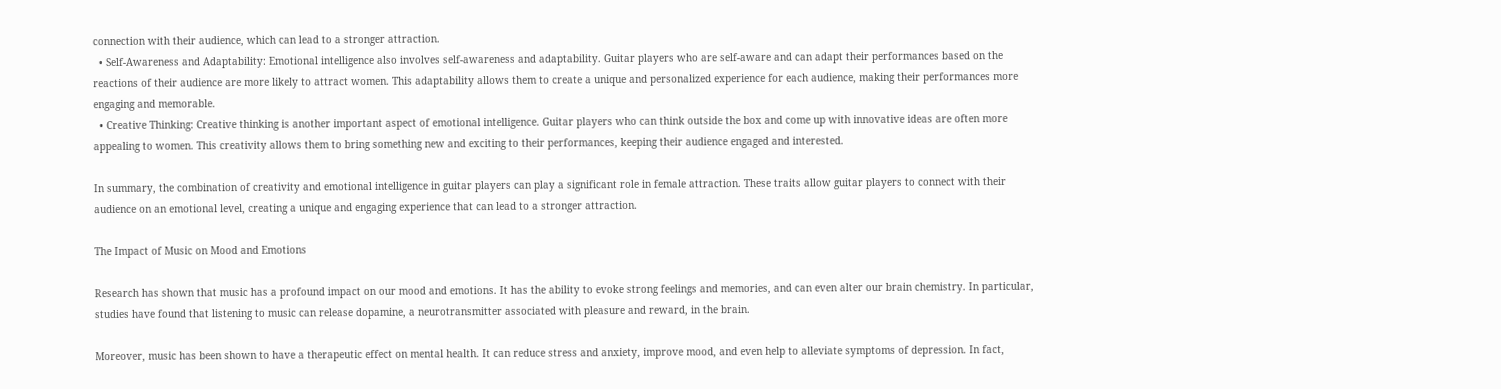connection with their audience, which can lead to a stronger attraction.
  • Self-Awareness and Adaptability: Emotional intelligence also involves self-awareness and adaptability. Guitar players who are self-aware and can adapt their performances based on the reactions of their audience are more likely to attract women. This adaptability allows them to create a unique and personalized experience for each audience, making their performances more engaging and memorable.
  • Creative Thinking: Creative thinking is another important aspect of emotional intelligence. Guitar players who can think outside the box and come up with innovative ideas are often more appealing to women. This creativity allows them to bring something new and exciting to their performances, keeping their audience engaged and interested.

In summary, the combination of creativity and emotional intelligence in guitar players can play a significant role in female attraction. These traits allow guitar players to connect with their audience on an emotional level, creating a unique and engaging experience that can lead to a stronger attraction.

The Impact of Music on Mood and Emotions

Research has shown that music has a profound impact on our mood and emotions. It has the ability to evoke strong feelings and memories, and can even alter our brain chemistry. In particular, studies have found that listening to music can release dopamine, a neurotransmitter associated with pleasure and reward, in the brain.

Moreover, music has been shown to have a therapeutic effect on mental health. It can reduce stress and anxiety, improve mood, and even help to alleviate symptoms of depression. In fact,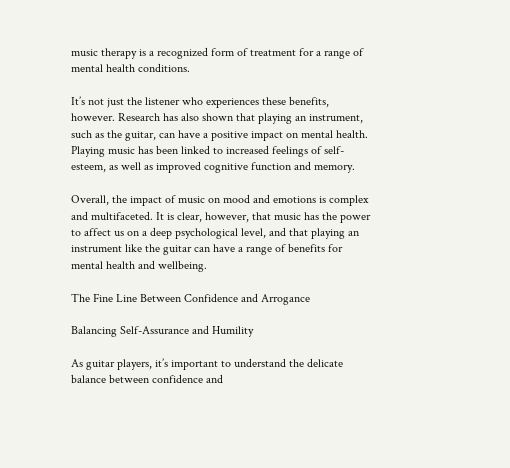music therapy is a recognized form of treatment for a range of mental health conditions.

It’s not just the listener who experiences these benefits, however. Research has also shown that playing an instrument, such as the guitar, can have a positive impact on mental health. Playing music has been linked to increased feelings of self-esteem, as well as improved cognitive function and memory.

Overall, the impact of music on mood and emotions is complex and multifaceted. It is clear, however, that music has the power to affect us on a deep psychological level, and that playing an instrument like the guitar can have a range of benefits for mental health and wellbeing.

The Fine Line Between Confidence and Arrogance

Balancing Self-Assurance and Humility

As guitar players, it’s important to understand the delicate balance between confidence and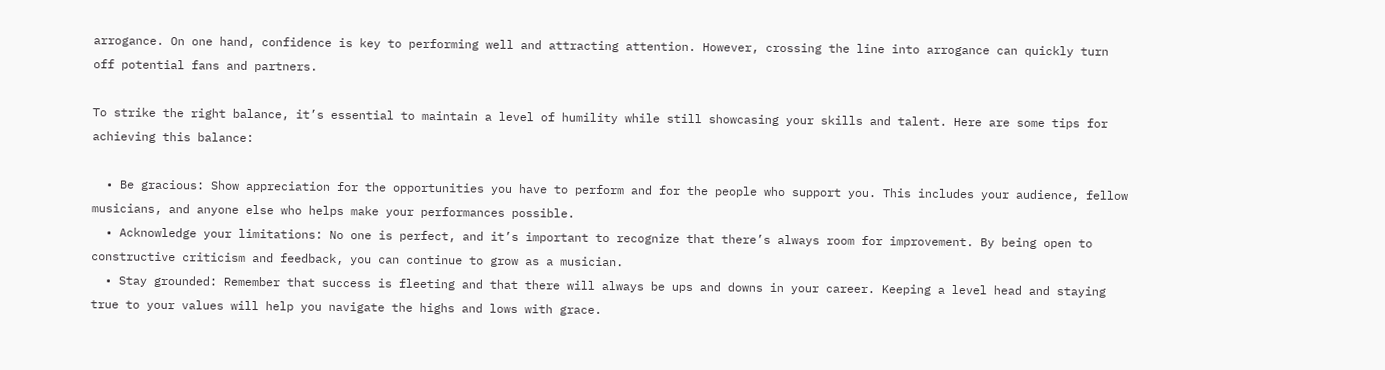arrogance. On one hand, confidence is key to performing well and attracting attention. However, crossing the line into arrogance can quickly turn off potential fans and partners.

To strike the right balance, it’s essential to maintain a level of humility while still showcasing your skills and talent. Here are some tips for achieving this balance:

  • Be gracious: Show appreciation for the opportunities you have to perform and for the people who support you. This includes your audience, fellow musicians, and anyone else who helps make your performances possible.
  • Acknowledge your limitations: No one is perfect, and it’s important to recognize that there’s always room for improvement. By being open to constructive criticism and feedback, you can continue to grow as a musician.
  • Stay grounded: Remember that success is fleeting and that there will always be ups and downs in your career. Keeping a level head and staying true to your values will help you navigate the highs and lows with grace.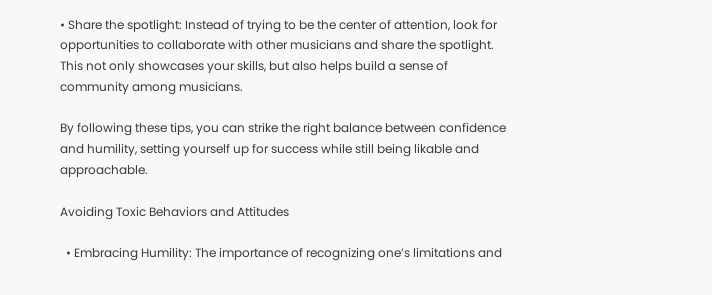• Share the spotlight: Instead of trying to be the center of attention, look for opportunities to collaborate with other musicians and share the spotlight. This not only showcases your skills, but also helps build a sense of community among musicians.

By following these tips, you can strike the right balance between confidence and humility, setting yourself up for success while still being likable and approachable.

Avoiding Toxic Behaviors and Attitudes

  • Embracing Humility: The importance of recognizing one’s limitations and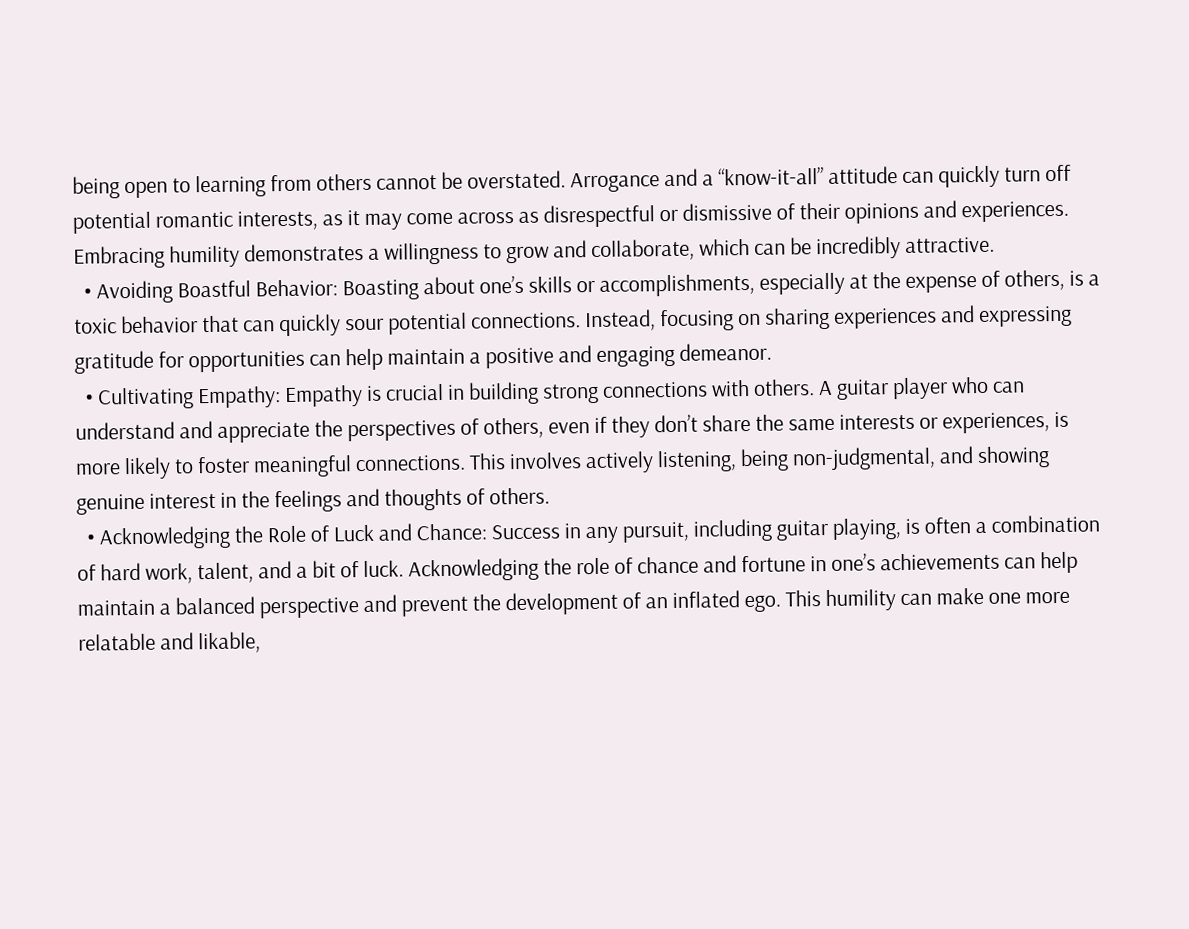being open to learning from others cannot be overstated. Arrogance and a “know-it-all” attitude can quickly turn off potential romantic interests, as it may come across as disrespectful or dismissive of their opinions and experiences. Embracing humility demonstrates a willingness to grow and collaborate, which can be incredibly attractive.
  • Avoiding Boastful Behavior: Boasting about one’s skills or accomplishments, especially at the expense of others, is a toxic behavior that can quickly sour potential connections. Instead, focusing on sharing experiences and expressing gratitude for opportunities can help maintain a positive and engaging demeanor.
  • Cultivating Empathy: Empathy is crucial in building strong connections with others. A guitar player who can understand and appreciate the perspectives of others, even if they don’t share the same interests or experiences, is more likely to foster meaningful connections. This involves actively listening, being non-judgmental, and showing genuine interest in the feelings and thoughts of others.
  • Acknowledging the Role of Luck and Chance: Success in any pursuit, including guitar playing, is often a combination of hard work, talent, and a bit of luck. Acknowledging the role of chance and fortune in one’s achievements can help maintain a balanced perspective and prevent the development of an inflated ego. This humility can make one more relatable and likable,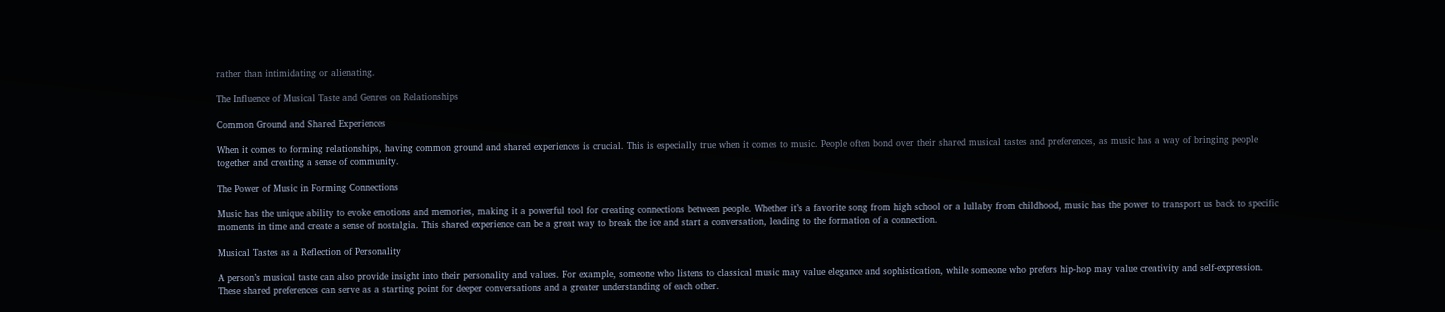rather than intimidating or alienating.

The Influence of Musical Taste and Genres on Relationships

Common Ground and Shared Experiences

When it comes to forming relationships, having common ground and shared experiences is crucial. This is especially true when it comes to music. People often bond over their shared musical tastes and preferences, as music has a way of bringing people together and creating a sense of community.

The Power of Music in Forming Connections

Music has the unique ability to evoke emotions and memories, making it a powerful tool for creating connections between people. Whether it’s a favorite song from high school or a lullaby from childhood, music has the power to transport us back to specific moments in time and create a sense of nostalgia. This shared experience can be a great way to break the ice and start a conversation, leading to the formation of a connection.

Musical Tastes as a Reflection of Personality

A person’s musical taste can also provide insight into their personality and values. For example, someone who listens to classical music may value elegance and sophistication, while someone who prefers hip-hop may value creativity and self-expression. These shared preferences can serve as a starting point for deeper conversations and a greater understanding of each other.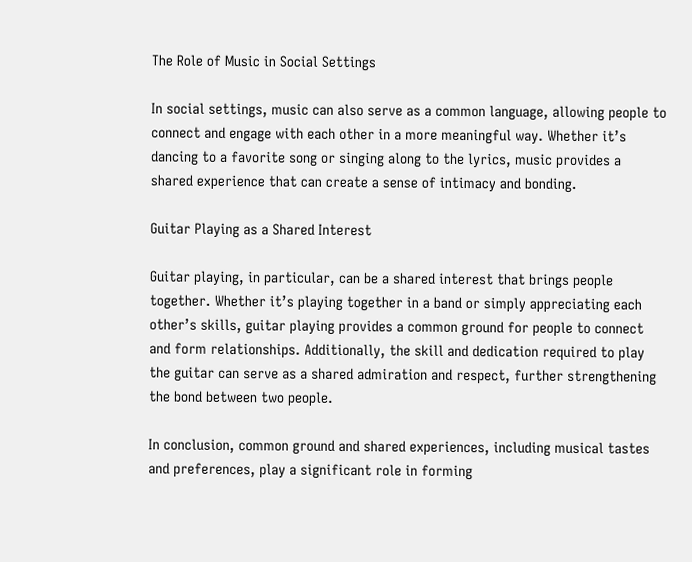The Role of Music in Social Settings

In social settings, music can also serve as a common language, allowing people to connect and engage with each other in a more meaningful way. Whether it’s dancing to a favorite song or singing along to the lyrics, music provides a shared experience that can create a sense of intimacy and bonding.

Guitar Playing as a Shared Interest

Guitar playing, in particular, can be a shared interest that brings people together. Whether it’s playing together in a band or simply appreciating each other’s skills, guitar playing provides a common ground for people to connect and form relationships. Additionally, the skill and dedication required to play the guitar can serve as a shared admiration and respect, further strengthening the bond between two people.

In conclusion, common ground and shared experiences, including musical tastes and preferences, play a significant role in forming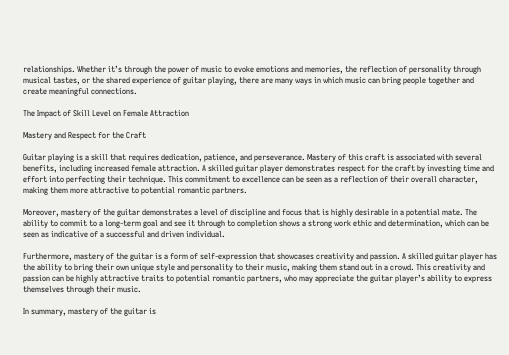relationships. Whether it’s through the power of music to evoke emotions and memories, the reflection of personality through musical tastes, or the shared experience of guitar playing, there are many ways in which music can bring people together and create meaningful connections.

The Impact of Skill Level on Female Attraction

Mastery and Respect for the Craft

Guitar playing is a skill that requires dedication, patience, and perseverance. Mastery of this craft is associated with several benefits, including increased female attraction. A skilled guitar player demonstrates respect for the craft by investing time and effort into perfecting their technique. This commitment to excellence can be seen as a reflection of their overall character, making them more attractive to potential romantic partners.

Moreover, mastery of the guitar demonstrates a level of discipline and focus that is highly desirable in a potential mate. The ability to commit to a long-term goal and see it through to completion shows a strong work ethic and determination, which can be seen as indicative of a successful and driven individual.

Furthermore, mastery of the guitar is a form of self-expression that showcases creativity and passion. A skilled guitar player has the ability to bring their own unique style and personality to their music, making them stand out in a crowd. This creativity and passion can be highly attractive traits to potential romantic partners, who may appreciate the guitar player’s ability to express themselves through their music.

In summary, mastery of the guitar is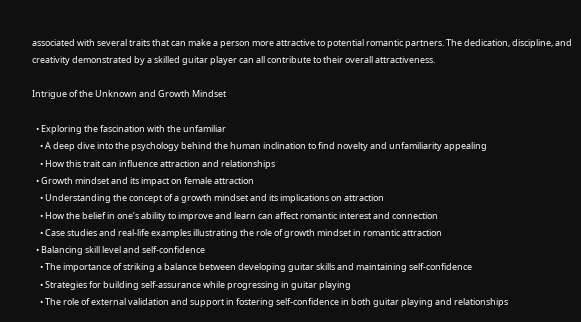associated with several traits that can make a person more attractive to potential romantic partners. The dedication, discipline, and creativity demonstrated by a skilled guitar player can all contribute to their overall attractiveness.

Intrigue of the Unknown and Growth Mindset

  • Exploring the fascination with the unfamiliar
    • A deep dive into the psychology behind the human inclination to find novelty and unfamiliarity appealing
    • How this trait can influence attraction and relationships
  • Growth mindset and its impact on female attraction
    • Understanding the concept of a growth mindset and its implications on attraction
    • How the belief in one’s ability to improve and learn can affect romantic interest and connection
    • Case studies and real-life examples illustrating the role of growth mindset in romantic attraction
  • Balancing skill level and self-confidence
    • The importance of striking a balance between developing guitar skills and maintaining self-confidence
    • Strategies for building self-assurance while progressing in guitar playing
    • The role of external validation and support in fostering self-confidence in both guitar playing and relationships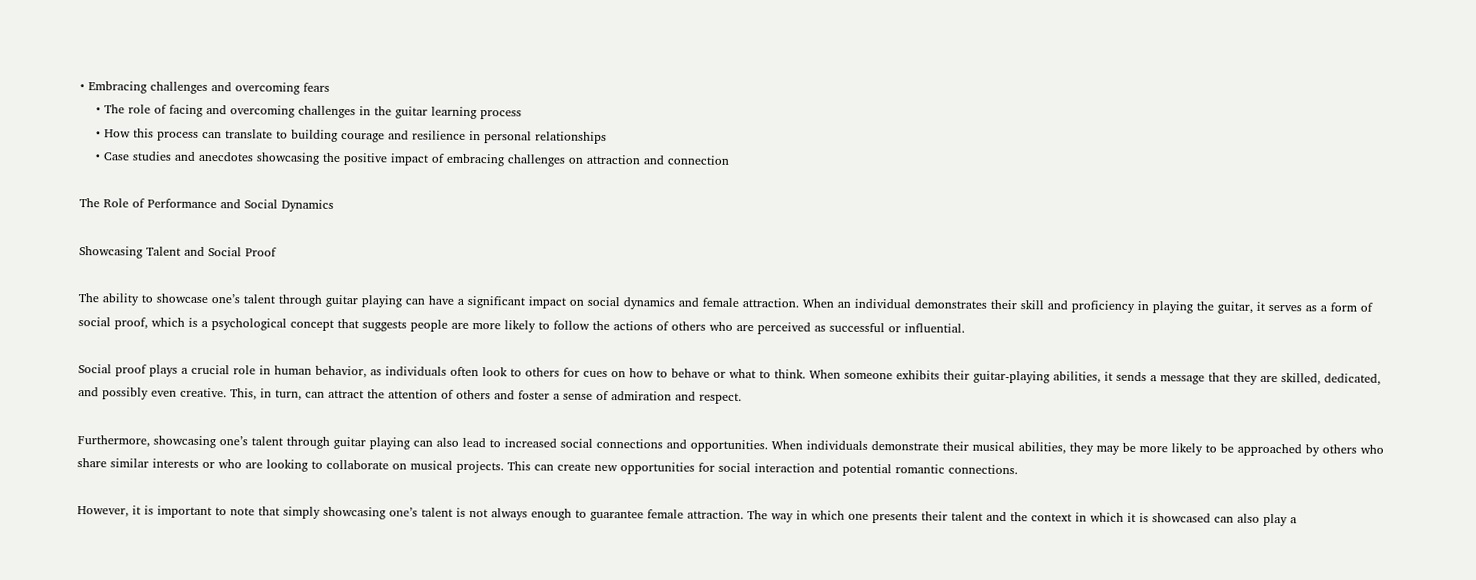• Embracing challenges and overcoming fears
    • The role of facing and overcoming challenges in the guitar learning process
    • How this process can translate to building courage and resilience in personal relationships
    • Case studies and anecdotes showcasing the positive impact of embracing challenges on attraction and connection

The Role of Performance and Social Dynamics

Showcasing Talent and Social Proof

The ability to showcase one’s talent through guitar playing can have a significant impact on social dynamics and female attraction. When an individual demonstrates their skill and proficiency in playing the guitar, it serves as a form of social proof, which is a psychological concept that suggests people are more likely to follow the actions of others who are perceived as successful or influential.

Social proof plays a crucial role in human behavior, as individuals often look to others for cues on how to behave or what to think. When someone exhibits their guitar-playing abilities, it sends a message that they are skilled, dedicated, and possibly even creative. This, in turn, can attract the attention of others and foster a sense of admiration and respect.

Furthermore, showcasing one’s talent through guitar playing can also lead to increased social connections and opportunities. When individuals demonstrate their musical abilities, they may be more likely to be approached by others who share similar interests or who are looking to collaborate on musical projects. This can create new opportunities for social interaction and potential romantic connections.

However, it is important to note that simply showcasing one’s talent is not always enough to guarantee female attraction. The way in which one presents their talent and the context in which it is showcased can also play a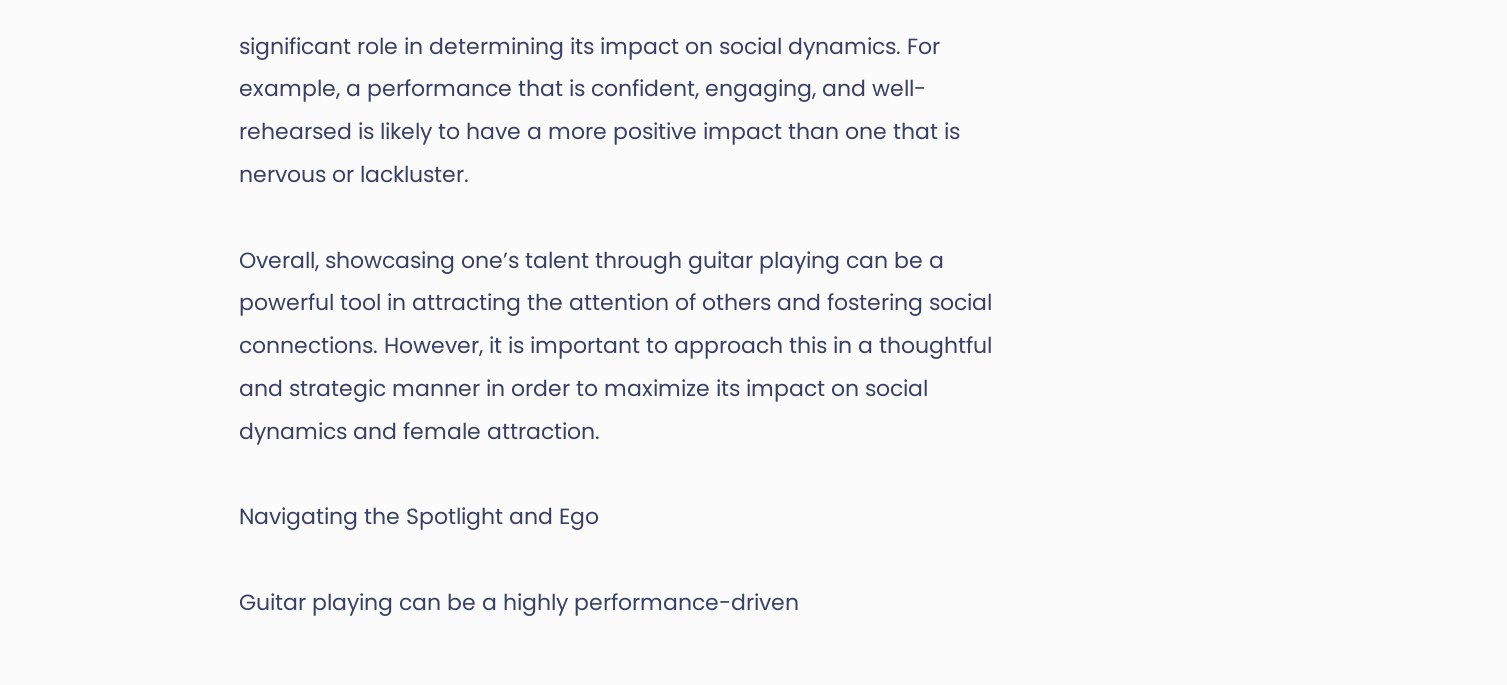significant role in determining its impact on social dynamics. For example, a performance that is confident, engaging, and well-rehearsed is likely to have a more positive impact than one that is nervous or lackluster.

Overall, showcasing one’s talent through guitar playing can be a powerful tool in attracting the attention of others and fostering social connections. However, it is important to approach this in a thoughtful and strategic manner in order to maximize its impact on social dynamics and female attraction.

Navigating the Spotlight and Ego

Guitar playing can be a highly performance-driven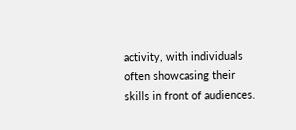activity, with individuals often showcasing their skills in front of audiences.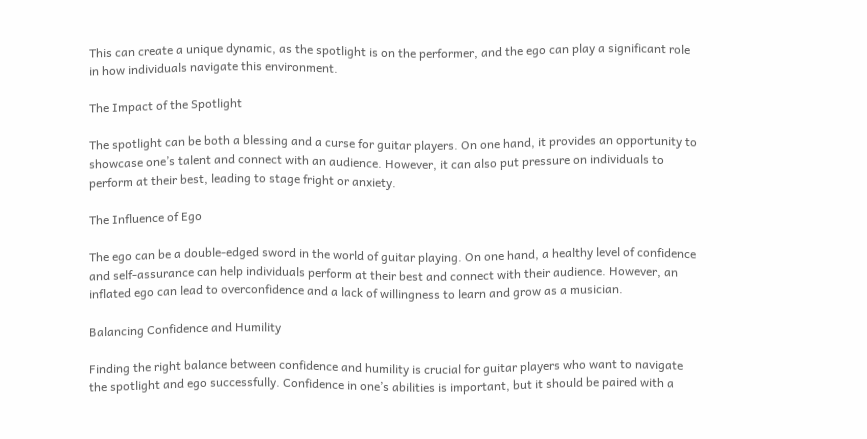This can create a unique dynamic, as the spotlight is on the performer, and the ego can play a significant role in how individuals navigate this environment.

The Impact of the Spotlight

The spotlight can be both a blessing and a curse for guitar players. On one hand, it provides an opportunity to showcase one’s talent and connect with an audience. However, it can also put pressure on individuals to perform at their best, leading to stage fright or anxiety.

The Influence of Ego

The ego can be a double-edged sword in the world of guitar playing. On one hand, a healthy level of confidence and self-assurance can help individuals perform at their best and connect with their audience. However, an inflated ego can lead to overconfidence and a lack of willingness to learn and grow as a musician.

Balancing Confidence and Humility

Finding the right balance between confidence and humility is crucial for guitar players who want to navigate the spotlight and ego successfully. Confidence in one’s abilities is important, but it should be paired with a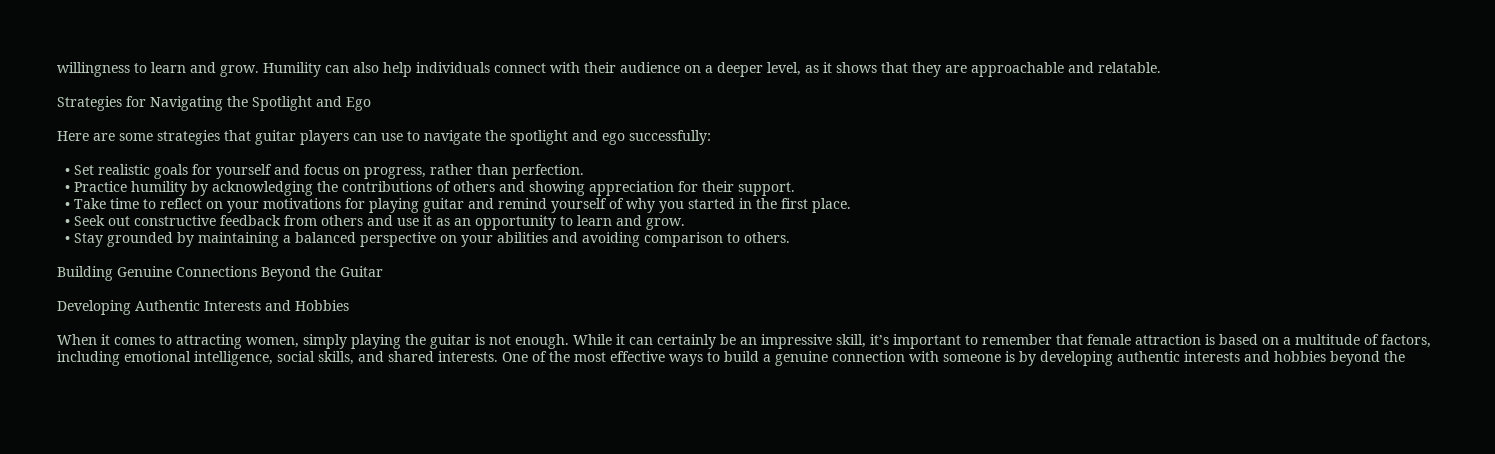willingness to learn and grow. Humility can also help individuals connect with their audience on a deeper level, as it shows that they are approachable and relatable.

Strategies for Navigating the Spotlight and Ego

Here are some strategies that guitar players can use to navigate the spotlight and ego successfully:

  • Set realistic goals for yourself and focus on progress, rather than perfection.
  • Practice humility by acknowledging the contributions of others and showing appreciation for their support.
  • Take time to reflect on your motivations for playing guitar and remind yourself of why you started in the first place.
  • Seek out constructive feedback from others and use it as an opportunity to learn and grow.
  • Stay grounded by maintaining a balanced perspective on your abilities and avoiding comparison to others.

Building Genuine Connections Beyond the Guitar

Developing Authentic Interests and Hobbies

When it comes to attracting women, simply playing the guitar is not enough. While it can certainly be an impressive skill, it’s important to remember that female attraction is based on a multitude of factors, including emotional intelligence, social skills, and shared interests. One of the most effective ways to build a genuine connection with someone is by developing authentic interests and hobbies beyond the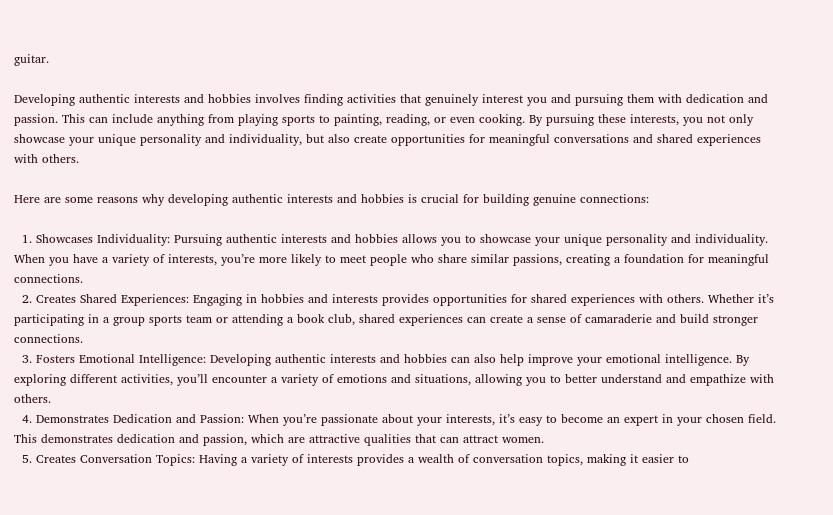guitar.

Developing authentic interests and hobbies involves finding activities that genuinely interest you and pursuing them with dedication and passion. This can include anything from playing sports to painting, reading, or even cooking. By pursuing these interests, you not only showcase your unique personality and individuality, but also create opportunities for meaningful conversations and shared experiences with others.

Here are some reasons why developing authentic interests and hobbies is crucial for building genuine connections:

  1. Showcases Individuality: Pursuing authentic interests and hobbies allows you to showcase your unique personality and individuality. When you have a variety of interests, you’re more likely to meet people who share similar passions, creating a foundation for meaningful connections.
  2. Creates Shared Experiences: Engaging in hobbies and interests provides opportunities for shared experiences with others. Whether it’s participating in a group sports team or attending a book club, shared experiences can create a sense of camaraderie and build stronger connections.
  3. Fosters Emotional Intelligence: Developing authentic interests and hobbies can also help improve your emotional intelligence. By exploring different activities, you’ll encounter a variety of emotions and situations, allowing you to better understand and empathize with others.
  4. Demonstrates Dedication and Passion: When you’re passionate about your interests, it’s easy to become an expert in your chosen field. This demonstrates dedication and passion, which are attractive qualities that can attract women.
  5. Creates Conversation Topics: Having a variety of interests provides a wealth of conversation topics, making it easier to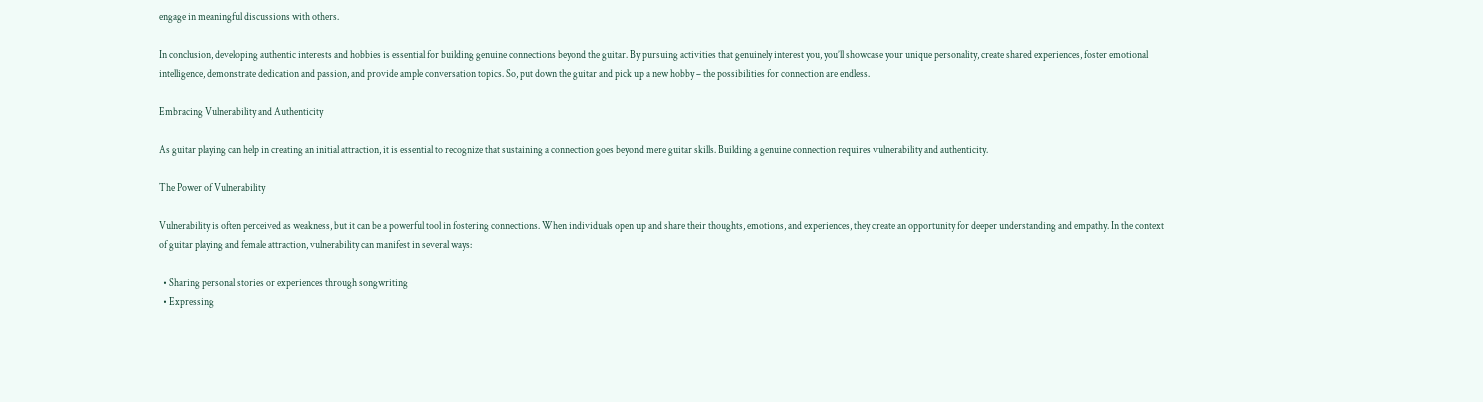engage in meaningful discussions with others.

In conclusion, developing authentic interests and hobbies is essential for building genuine connections beyond the guitar. By pursuing activities that genuinely interest you, you’ll showcase your unique personality, create shared experiences, foster emotional intelligence, demonstrate dedication and passion, and provide ample conversation topics. So, put down the guitar and pick up a new hobby – the possibilities for connection are endless.

Embracing Vulnerability and Authenticity

As guitar playing can help in creating an initial attraction, it is essential to recognize that sustaining a connection goes beyond mere guitar skills. Building a genuine connection requires vulnerability and authenticity.

The Power of Vulnerability

Vulnerability is often perceived as weakness, but it can be a powerful tool in fostering connections. When individuals open up and share their thoughts, emotions, and experiences, they create an opportunity for deeper understanding and empathy. In the context of guitar playing and female attraction, vulnerability can manifest in several ways:

  • Sharing personal stories or experiences through songwriting
  • Expressing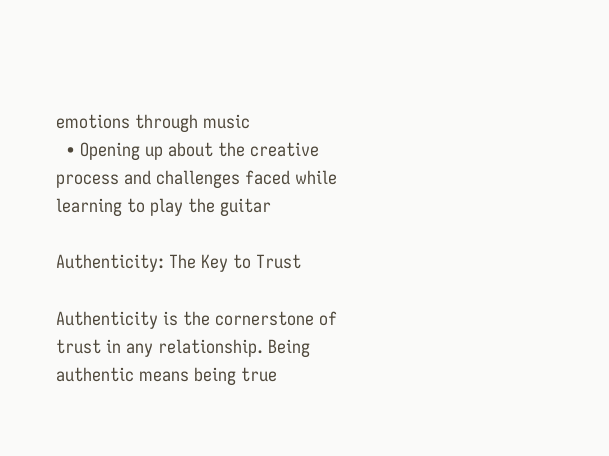emotions through music
  • Opening up about the creative process and challenges faced while learning to play the guitar

Authenticity: The Key to Trust

Authenticity is the cornerstone of trust in any relationship. Being authentic means being true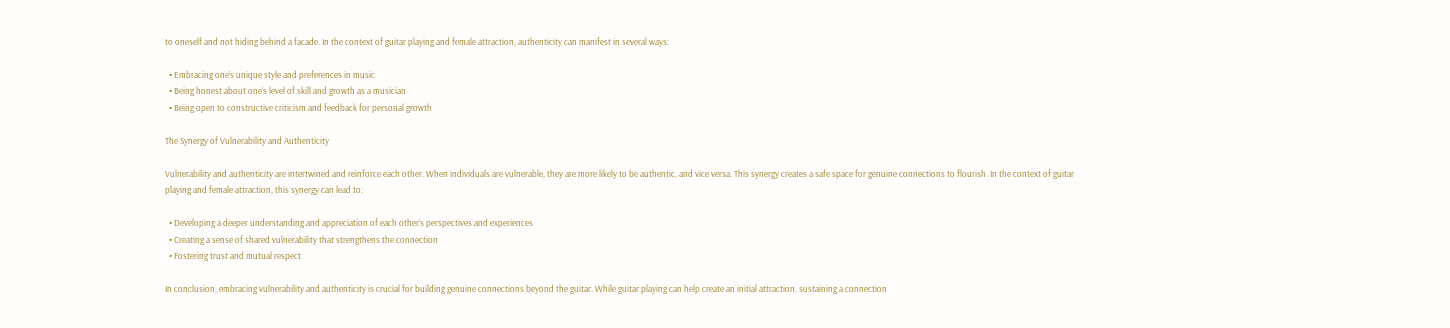to oneself and not hiding behind a facade. In the context of guitar playing and female attraction, authenticity can manifest in several ways:

  • Embracing one’s unique style and preferences in music
  • Being honest about one’s level of skill and growth as a musician
  • Being open to constructive criticism and feedback for personal growth

The Synergy of Vulnerability and Authenticity

Vulnerability and authenticity are intertwined and reinforce each other. When individuals are vulnerable, they are more likely to be authentic, and vice versa. This synergy creates a safe space for genuine connections to flourish. In the context of guitar playing and female attraction, this synergy can lead to:

  • Developing a deeper understanding and appreciation of each other’s perspectives and experiences
  • Creating a sense of shared vulnerability that strengthens the connection
  • Fostering trust and mutual respect

In conclusion, embracing vulnerability and authenticity is crucial for building genuine connections beyond the guitar. While guitar playing can help create an initial attraction, sustaining a connection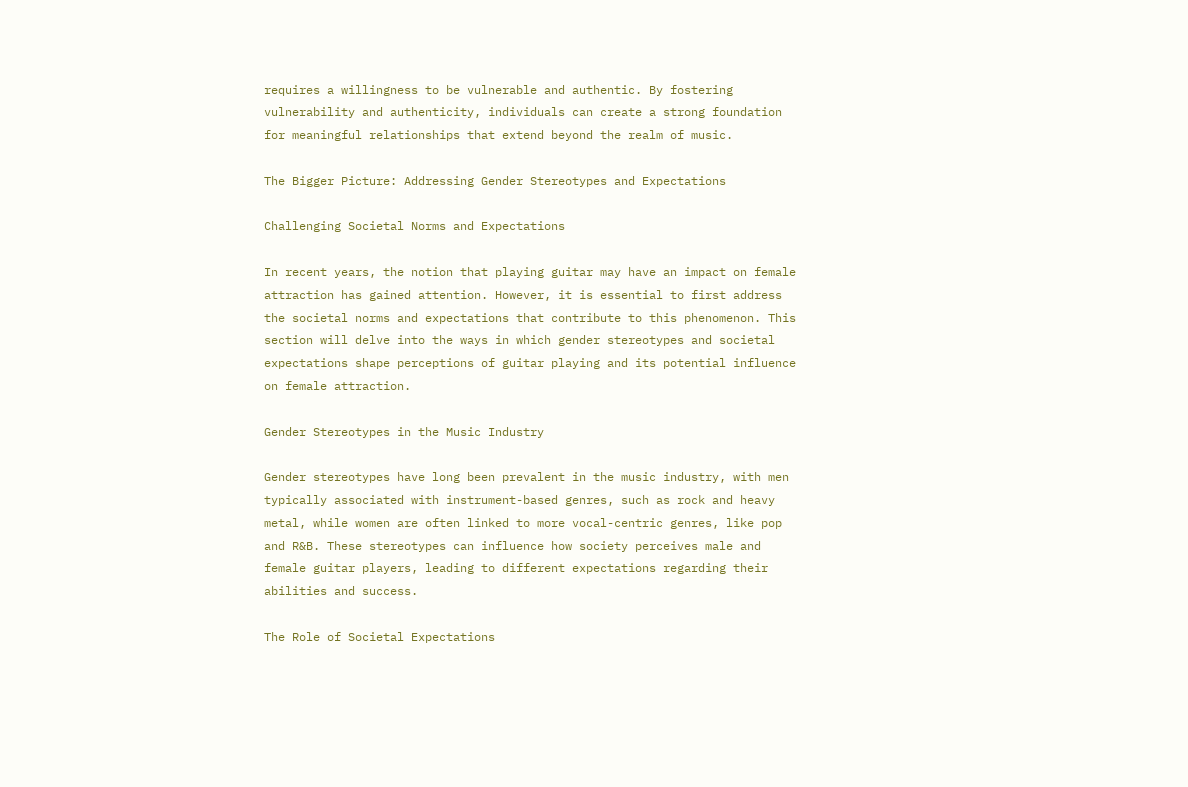requires a willingness to be vulnerable and authentic. By fostering vulnerability and authenticity, individuals can create a strong foundation for meaningful relationships that extend beyond the realm of music.

The Bigger Picture: Addressing Gender Stereotypes and Expectations

Challenging Societal Norms and Expectations

In recent years, the notion that playing guitar may have an impact on female attraction has gained attention. However, it is essential to first address the societal norms and expectations that contribute to this phenomenon. This section will delve into the ways in which gender stereotypes and societal expectations shape perceptions of guitar playing and its potential influence on female attraction.

Gender Stereotypes in the Music Industry

Gender stereotypes have long been prevalent in the music industry, with men typically associated with instrument-based genres, such as rock and heavy metal, while women are often linked to more vocal-centric genres, like pop and R&B. These stereotypes can influence how society perceives male and female guitar players, leading to different expectations regarding their abilities and success.

The Role of Societal Expectations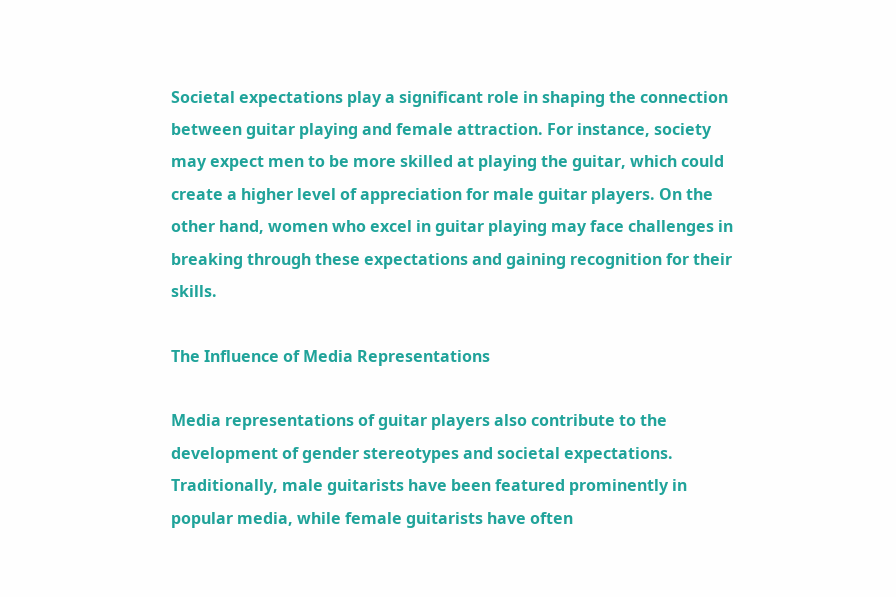Societal expectations play a significant role in shaping the connection between guitar playing and female attraction. For instance, society may expect men to be more skilled at playing the guitar, which could create a higher level of appreciation for male guitar players. On the other hand, women who excel in guitar playing may face challenges in breaking through these expectations and gaining recognition for their skills.

The Influence of Media Representations

Media representations of guitar players also contribute to the development of gender stereotypes and societal expectations. Traditionally, male guitarists have been featured prominently in popular media, while female guitarists have often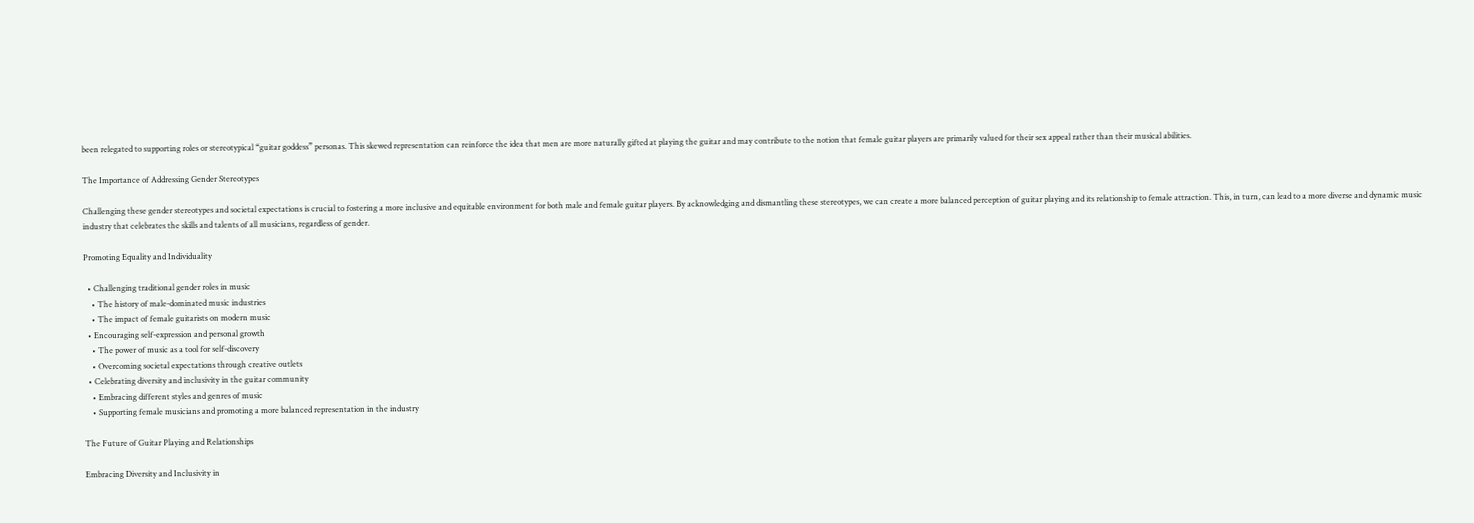been relegated to supporting roles or stereotypical “guitar goddess” personas. This skewed representation can reinforce the idea that men are more naturally gifted at playing the guitar and may contribute to the notion that female guitar players are primarily valued for their sex appeal rather than their musical abilities.

The Importance of Addressing Gender Stereotypes

Challenging these gender stereotypes and societal expectations is crucial to fostering a more inclusive and equitable environment for both male and female guitar players. By acknowledging and dismantling these stereotypes, we can create a more balanced perception of guitar playing and its relationship to female attraction. This, in turn, can lead to a more diverse and dynamic music industry that celebrates the skills and talents of all musicians, regardless of gender.

Promoting Equality and Individuality

  • Challenging traditional gender roles in music
    • The history of male-dominated music industries
    • The impact of female guitarists on modern music
  • Encouraging self-expression and personal growth
    • The power of music as a tool for self-discovery
    • Overcoming societal expectations through creative outlets
  • Celebrating diversity and inclusivity in the guitar community
    • Embracing different styles and genres of music
    • Supporting female musicians and promoting a more balanced representation in the industry

The Future of Guitar Playing and Relationships

Embracing Diversity and Inclusivity in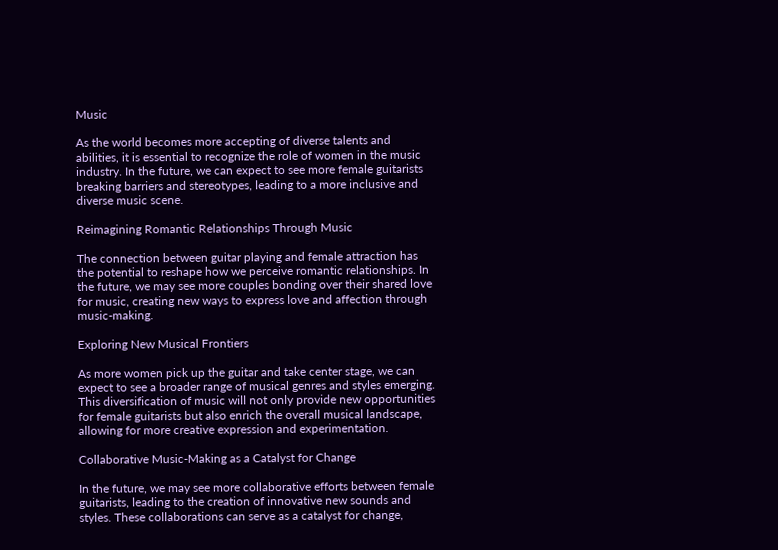Music

As the world becomes more accepting of diverse talents and abilities, it is essential to recognize the role of women in the music industry. In the future, we can expect to see more female guitarists breaking barriers and stereotypes, leading to a more inclusive and diverse music scene.

Reimagining Romantic Relationships Through Music

The connection between guitar playing and female attraction has the potential to reshape how we perceive romantic relationships. In the future, we may see more couples bonding over their shared love for music, creating new ways to express love and affection through music-making.

Exploring New Musical Frontiers

As more women pick up the guitar and take center stage, we can expect to see a broader range of musical genres and styles emerging. This diversification of music will not only provide new opportunities for female guitarists but also enrich the overall musical landscape, allowing for more creative expression and experimentation.

Collaborative Music-Making as a Catalyst for Change

In the future, we may see more collaborative efforts between female guitarists, leading to the creation of innovative new sounds and styles. These collaborations can serve as a catalyst for change,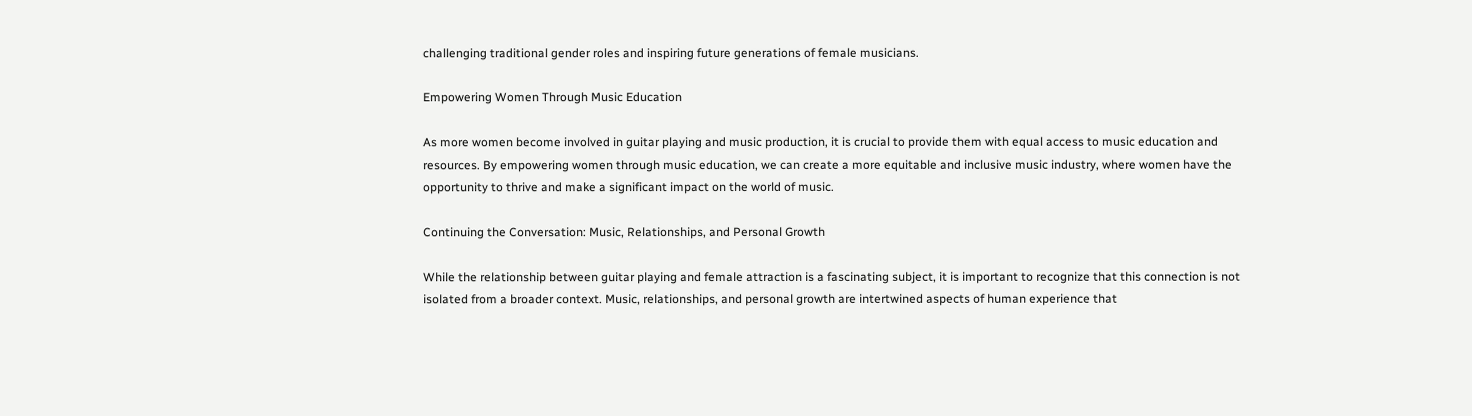challenging traditional gender roles and inspiring future generations of female musicians.

Empowering Women Through Music Education

As more women become involved in guitar playing and music production, it is crucial to provide them with equal access to music education and resources. By empowering women through music education, we can create a more equitable and inclusive music industry, where women have the opportunity to thrive and make a significant impact on the world of music.

Continuing the Conversation: Music, Relationships, and Personal Growth

While the relationship between guitar playing and female attraction is a fascinating subject, it is important to recognize that this connection is not isolated from a broader context. Music, relationships, and personal growth are intertwined aspects of human experience that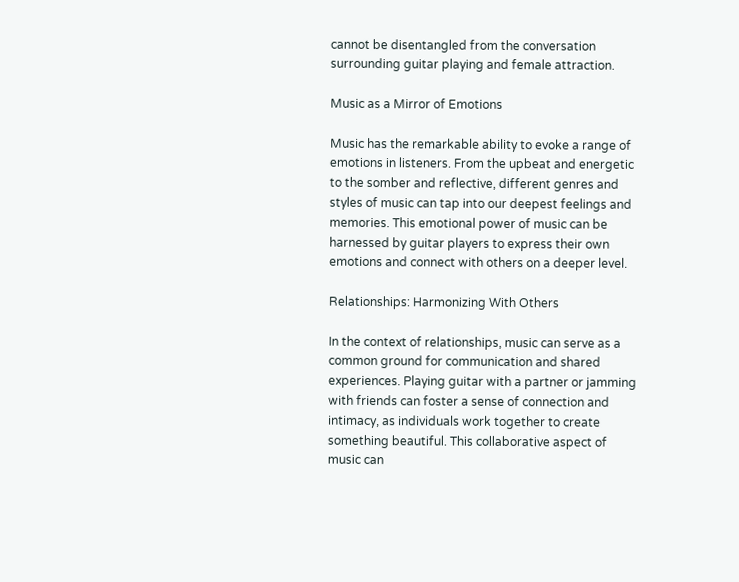cannot be disentangled from the conversation surrounding guitar playing and female attraction.

Music as a Mirror of Emotions

Music has the remarkable ability to evoke a range of emotions in listeners. From the upbeat and energetic to the somber and reflective, different genres and styles of music can tap into our deepest feelings and memories. This emotional power of music can be harnessed by guitar players to express their own emotions and connect with others on a deeper level.

Relationships: Harmonizing With Others

In the context of relationships, music can serve as a common ground for communication and shared experiences. Playing guitar with a partner or jamming with friends can foster a sense of connection and intimacy, as individuals work together to create something beautiful. This collaborative aspect of music can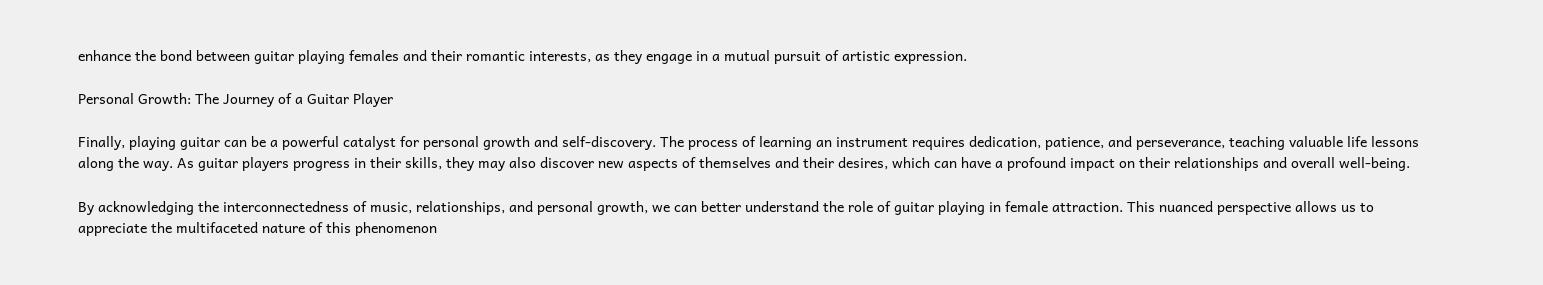enhance the bond between guitar playing females and their romantic interests, as they engage in a mutual pursuit of artistic expression.

Personal Growth: The Journey of a Guitar Player

Finally, playing guitar can be a powerful catalyst for personal growth and self-discovery. The process of learning an instrument requires dedication, patience, and perseverance, teaching valuable life lessons along the way. As guitar players progress in their skills, they may also discover new aspects of themselves and their desires, which can have a profound impact on their relationships and overall well-being.

By acknowledging the interconnectedness of music, relationships, and personal growth, we can better understand the role of guitar playing in female attraction. This nuanced perspective allows us to appreciate the multifaceted nature of this phenomenon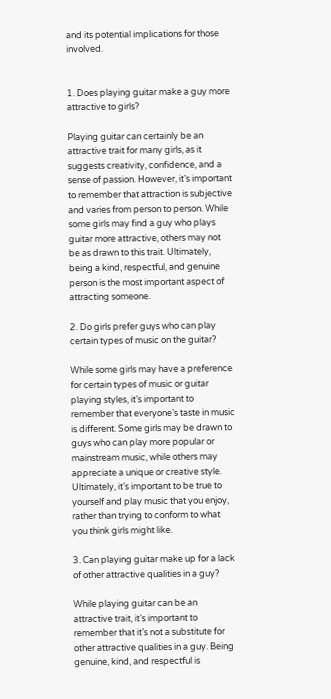and its potential implications for those involved.


1. Does playing guitar make a guy more attractive to girls?

Playing guitar can certainly be an attractive trait for many girls, as it suggests creativity, confidence, and a sense of passion. However, it’s important to remember that attraction is subjective and varies from person to person. While some girls may find a guy who plays guitar more attractive, others may not be as drawn to this trait. Ultimately, being a kind, respectful, and genuine person is the most important aspect of attracting someone.

2. Do girls prefer guys who can play certain types of music on the guitar?

While some girls may have a preference for certain types of music or guitar playing styles, it’s important to remember that everyone’s taste in music is different. Some girls may be drawn to guys who can play more popular or mainstream music, while others may appreciate a unique or creative style. Ultimately, it’s important to be true to yourself and play music that you enjoy, rather than trying to conform to what you think girls might like.

3. Can playing guitar make up for a lack of other attractive qualities in a guy?

While playing guitar can be an attractive trait, it’s important to remember that it’s not a substitute for other attractive qualities in a guy. Being genuine, kind, and respectful is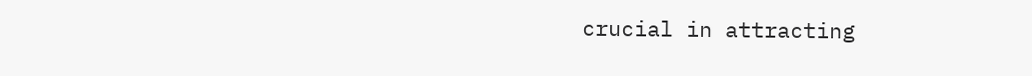crucial in attracting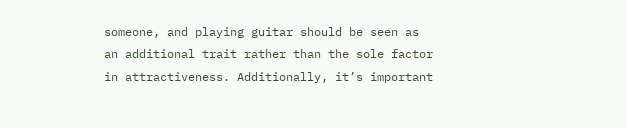someone, and playing guitar should be seen as an additional trait rather than the sole factor in attractiveness. Additionally, it’s important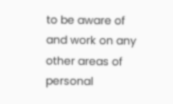to be aware of and work on any other areas of personal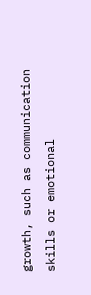growth, such as communication skills or emotional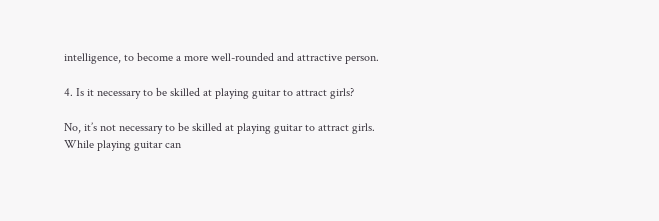intelligence, to become a more well-rounded and attractive person.

4. Is it necessary to be skilled at playing guitar to attract girls?

No, it’s not necessary to be skilled at playing guitar to attract girls. While playing guitar can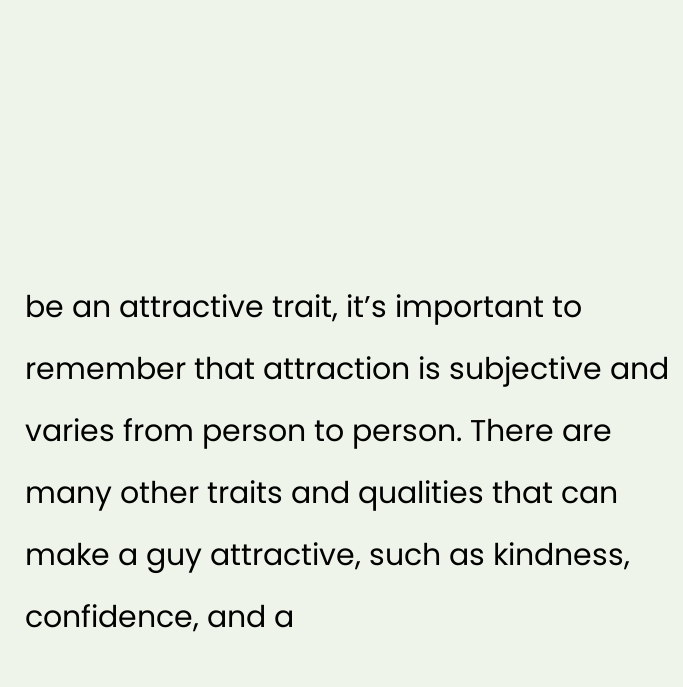be an attractive trait, it’s important to remember that attraction is subjective and varies from person to person. There are many other traits and qualities that can make a guy attractive, such as kindness, confidence, and a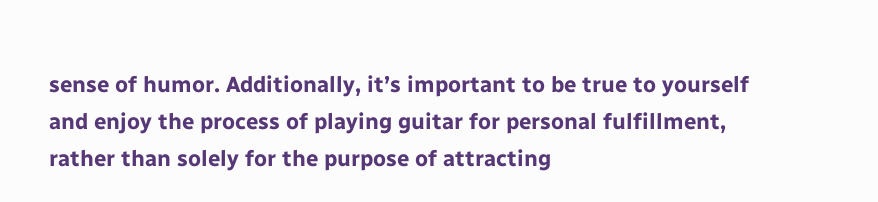sense of humor. Additionally, it’s important to be true to yourself and enjoy the process of playing guitar for personal fulfillment, rather than solely for the purpose of attracting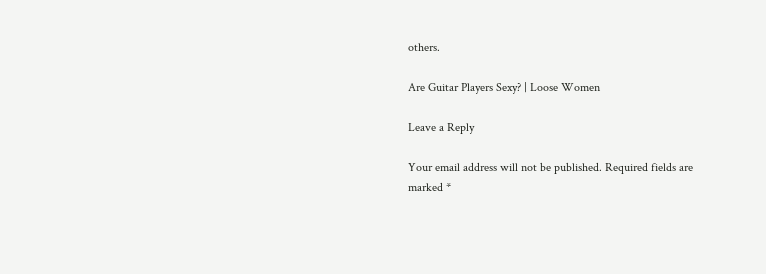others.

Are Guitar Players Sexy? | Loose Women

Leave a Reply

Your email address will not be published. Required fields are marked *